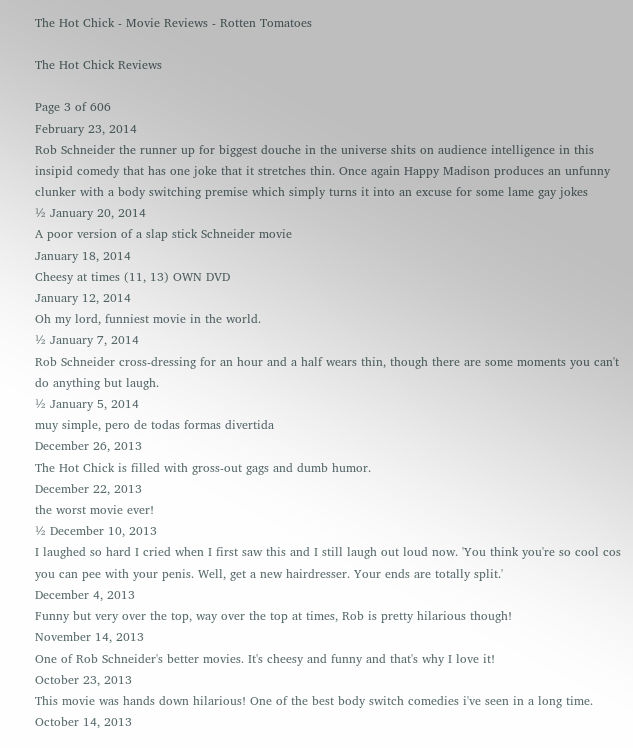The Hot Chick - Movie Reviews - Rotten Tomatoes

The Hot Chick Reviews

Page 3 of 606
February 23, 2014
Rob Schneider the runner up for biggest douche in the universe shits on audience intelligence in this insipid comedy that has one joke that it stretches thin. Once again Happy Madison produces an unfunny clunker with a body switching premise which simply turns it into an excuse for some lame gay jokes
½ January 20, 2014
A poor version of a slap stick Schneider movie
January 18, 2014
Cheesy at times (11, 13) OWN DVD
January 12, 2014
Oh my lord, funniest movie in the world.
½ January 7, 2014
Rob Schneider cross-dressing for an hour and a half wears thin, though there are some moments you can't do anything but laugh.
½ January 5, 2014
muy simple, pero de todas formas divertida
December 26, 2013
The Hot Chick is filled with gross-out gags and dumb humor.
December 22, 2013
the worst movie ever!
½ December 10, 2013
I laughed so hard I cried when I first saw this and I still laugh out loud now. 'You think you're so cool cos you can pee with your penis. Well, get a new hairdresser. Your ends are totally split.'
December 4, 2013
Funny but very over the top, way over the top at times, Rob is pretty hilarious though!
November 14, 2013
One of Rob Schneider's better movies. It's cheesy and funny and that's why I love it!
October 23, 2013
This movie was hands down hilarious! One of the best body switch comedies i've seen in a long time.
October 14, 2013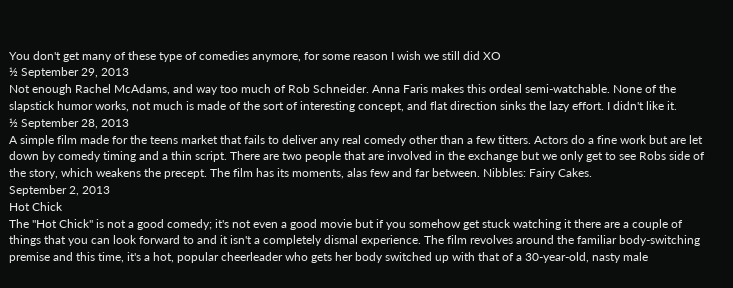You don't get many of these type of comedies anymore, for some reason I wish we still did XO
½ September 29, 2013
Not enough Rachel McAdams, and way too much of Rob Schneider. Anna Faris makes this ordeal semi-watchable. None of the slapstick humor works, not much is made of the sort of interesting concept, and flat direction sinks the lazy effort. I didn't like it.
½ September 28, 2013
A simple film made for the teens market that fails to deliver any real comedy other than a few titters. Actors do a fine work but are let down by comedy timing and a thin script. There are two people that are involved in the exchange but we only get to see Robs side of the story, which weakens the precept. The film has its moments, alas few and far between. Nibbles: Fairy Cakes.
September 2, 2013
Hot Chick
The "Hot Chick" is not a good comedy; it's not even a good movie but if you somehow get stuck watching it there are a couple of things that you can look forward to and it isn't a completely dismal experience. The film revolves around the familiar body-switching premise and this time, it's a hot, popular cheerleader who gets her body switched up with that of a 30-year-old, nasty male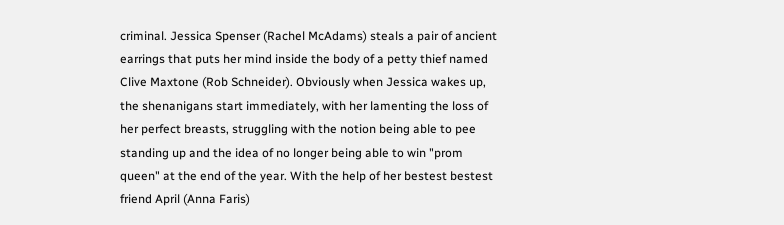criminal. Jessica Spenser (Rachel McAdams) steals a pair of ancient earrings that puts her mind inside the body of a petty thief named Clive Maxtone (Rob Schneider). Obviously when Jessica wakes up, the shenanigans start immediately, with her lamenting the loss of her perfect breasts, struggling with the notion being able to pee standing up and the idea of no longer being able to win "prom queen" at the end of the year. With the help of her bestest bestest friend April (Anna Faris)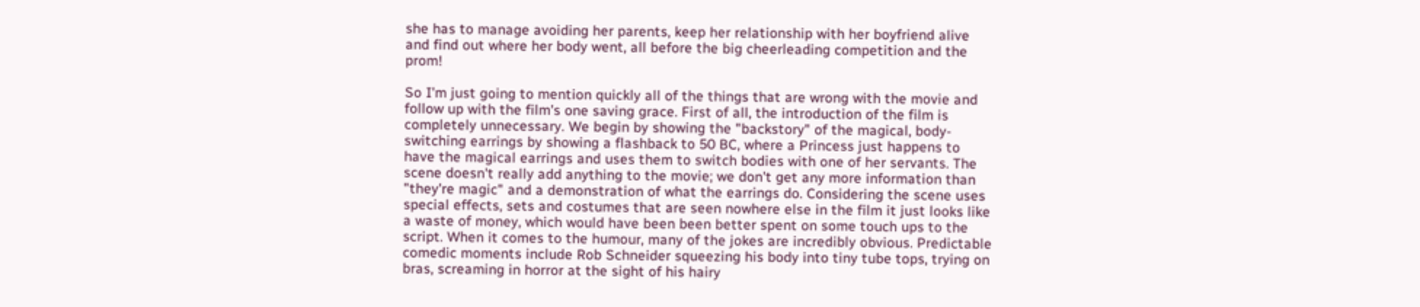she has to manage avoiding her parents, keep her relationship with her boyfriend alive and find out where her body went, all before the big cheerleading competition and the prom!

So I'm just going to mention quickly all of the things that are wrong with the movie and follow up with the film's one saving grace. First of all, the introduction of the film is completely unnecessary. We begin by showing the "backstory" of the magical, body-switching earrings by showing a flashback to 50 BC, where a Princess just happens to have the magical earrings and uses them to switch bodies with one of her servants. The scene doesn't really add anything to the movie; we don't get any more information than "they're magic" and a demonstration of what the earrings do. Considering the scene uses special effects, sets and costumes that are seen nowhere else in the film it just looks like a waste of money, which would have been been better spent on some touch ups to the script. When it comes to the humour, many of the jokes are incredibly obvious. Predictable comedic moments include Rob Schneider squeezing his body into tiny tube tops, trying on bras, screaming in horror at the sight of his hairy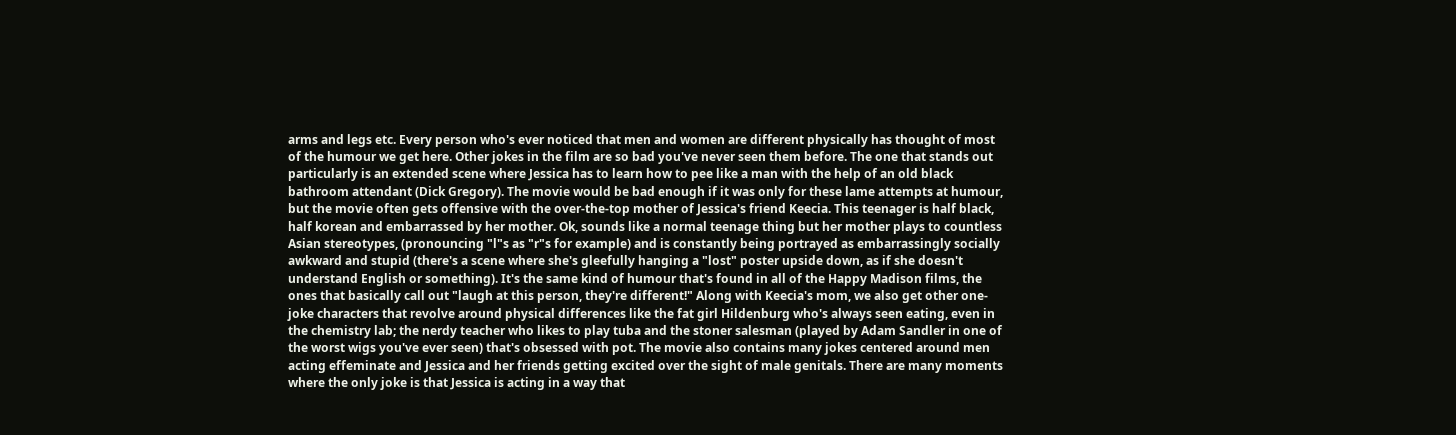arms and legs etc. Every person who's ever noticed that men and women are different physically has thought of most of the humour we get here. Other jokes in the film are so bad you've never seen them before. The one that stands out particularly is an extended scene where Jessica has to learn how to pee like a man with the help of an old black bathroom attendant (Dick Gregory). The movie would be bad enough if it was only for these lame attempts at humour, but the movie often gets offensive with the over-the-top mother of Jessica's friend Keecia. This teenager is half black, half korean and embarrassed by her mother. Ok, sounds like a normal teenage thing but her mother plays to countless Asian stereotypes, (pronouncing "l"s as "r"s for example) and is constantly being portrayed as embarrassingly socially awkward and stupid (there's a scene where she's gleefully hanging a "lost" poster upside down, as if she doesn't understand English or something). It's the same kind of humour that's found in all of the Happy Madison films, the ones that basically call out "laugh at this person, they're different!" Along with Keecia's mom, we also get other one-joke characters that revolve around physical differences like the fat girl Hildenburg who's always seen eating, even in the chemistry lab; the nerdy teacher who likes to play tuba and the stoner salesman (played by Adam Sandler in one of the worst wigs you've ever seen) that's obsessed with pot. The movie also contains many jokes centered around men acting effeminate and Jessica and her friends getting excited over the sight of male genitals. There are many moments where the only joke is that Jessica is acting in a way that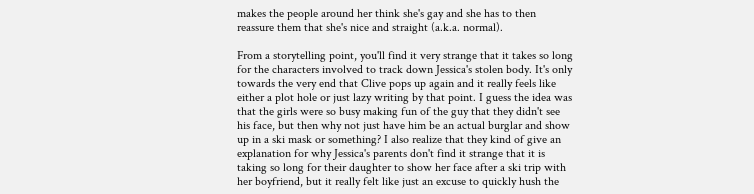makes the people around her think she's gay and she has to then reassure them that she's nice and straight (a.k.a. normal).

From a storytelling point, you'll find it very strange that it takes so long for the characters involved to track down Jessica's stolen body. It's only towards the very end that Clive pops up again and it really feels like either a plot hole or just lazy writing by that point. I guess the idea was that the girls were so busy making fun of the guy that they didn't see his face, but then why not just have him be an actual burglar and show up in a ski mask or something? I also realize that they kind of give an explanation for why Jessica's parents don't find it strange that it is taking so long for their daughter to show her face after a ski trip with her boyfriend, but it really felt like just an excuse to quickly hush the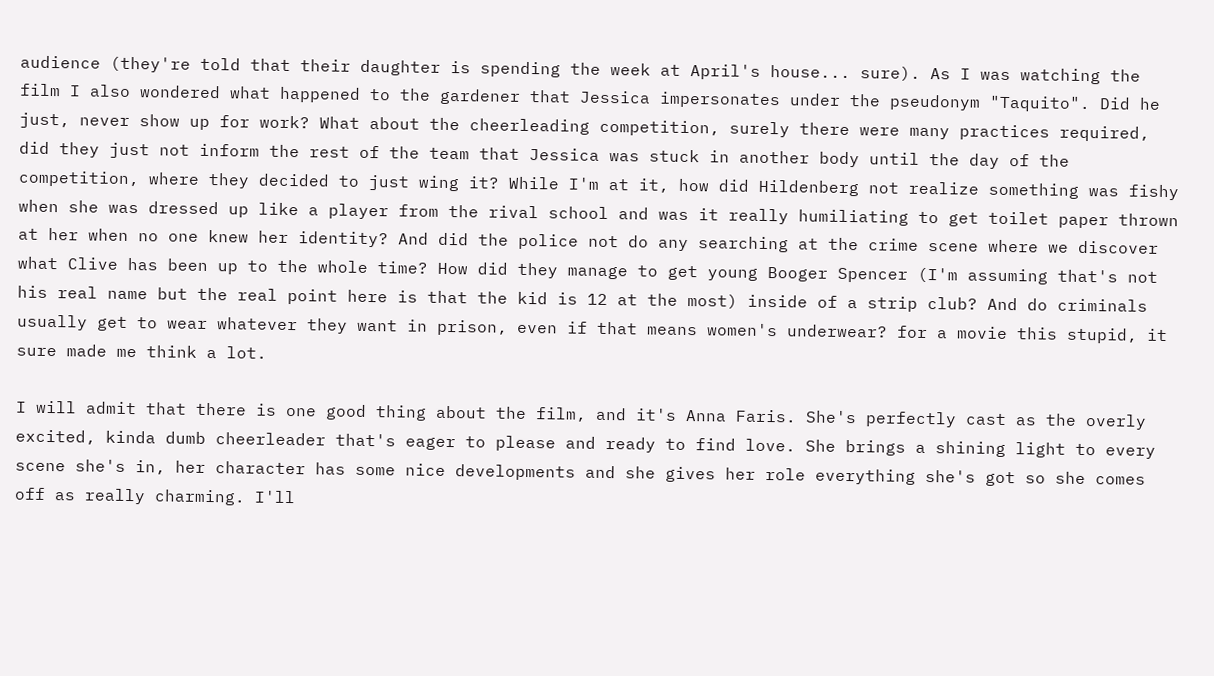audience (they're told that their daughter is spending the week at April's house... sure). As I was watching the film I also wondered what happened to the gardener that Jessica impersonates under the pseudonym "Taquito". Did he just, never show up for work? What about the cheerleading competition, surely there were many practices required, did they just not inform the rest of the team that Jessica was stuck in another body until the day of the competition, where they decided to just wing it? While I'm at it, how did Hildenberg not realize something was fishy when she was dressed up like a player from the rival school and was it really humiliating to get toilet paper thrown at her when no one knew her identity? And did the police not do any searching at the crime scene where we discover what Clive has been up to the whole time? How did they manage to get young Booger Spencer (I'm assuming that's not his real name but the real point here is that the kid is 12 at the most) inside of a strip club? And do criminals usually get to wear whatever they want in prison, even if that means women's underwear? for a movie this stupid, it sure made me think a lot.

I will admit that there is one good thing about the film, and it's Anna Faris. She's perfectly cast as the overly excited, kinda dumb cheerleader that's eager to please and ready to find love. She brings a shining light to every scene she's in, her character has some nice developments and she gives her role everything she's got so she comes off as really charming. I'll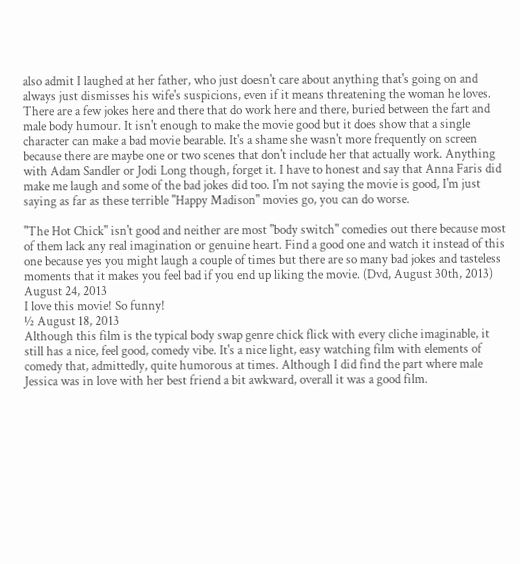also admit I laughed at her father, who just doesn't care about anything that's going on and always just dismisses his wife's suspicions, even if it means threatening the woman he loves. There are a few jokes here and there that do work here and there, buried between the fart and male body humour. It isn't enough to make the movie good but it does show that a single character can make a bad movie bearable. It's a shame she wasn't more frequently on screen because there are maybe one or two scenes that don't include her that actually work. Anything with Adam Sandler or Jodi Long though, forget it. I have to honest and say that Anna Faris did make me laugh and some of the bad jokes did too. I'm not saying the movie is good, I'm just saying as far as these terrible "Happy Madison" movies go, you can do worse.

"The Hot Chick" isn't good and neither are most "body switch" comedies out there because most of them lack any real imagination or genuine heart. Find a good one and watch it instead of this one because yes you might laugh a couple of times but there are so many bad jokes and tasteless moments that it makes you feel bad if you end up liking the movie. (Dvd, August 30th, 2013)
August 24, 2013
I love this movie! So funny!
½ August 18, 2013
Although this film is the typical body swap genre chick flick with every cliche imaginable, it still has a nice, feel good, comedy vibe. It's a nice light, easy watching film with elements of comedy that, admittedly, quite humorous at times. Although I did find the part where male Jessica was in love with her best friend a bit awkward, overall it was a good film.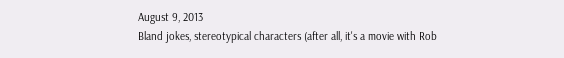August 9, 2013
Bland jokes, stereotypical characters (after all, it's a movie with Rob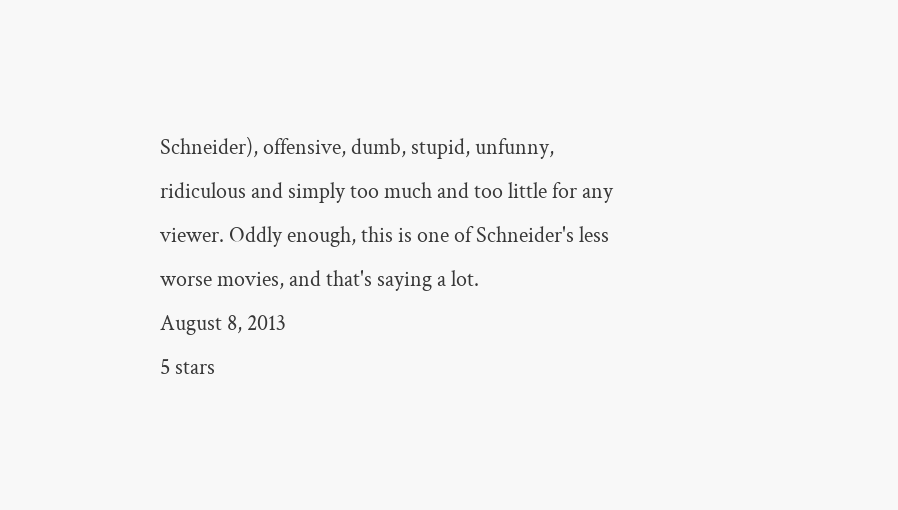Schneider), offensive, dumb, stupid, unfunny, ridiculous and simply too much and too little for any viewer. Oddly enough, this is one of Schneider's less worse movies, and that's saying a lot.
August 8, 2013
5 stars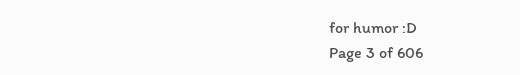for humor :D
Page 3 of 606